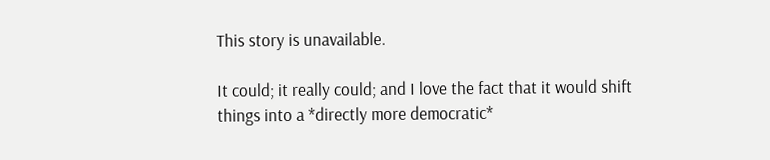This story is unavailable.

It could; it really could; and I love the fact that it would shift things into a *directly more democratic*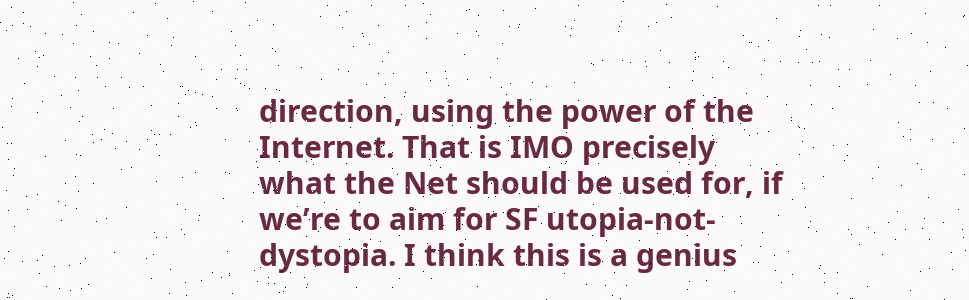direction, using the power of the Internet. That is IMO precisely what the Net should be used for, if we’re to aim for SF utopia-not-dystopia. I think this is a genius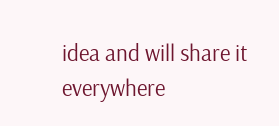idea and will share it everywhere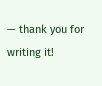— thank you for writing it!